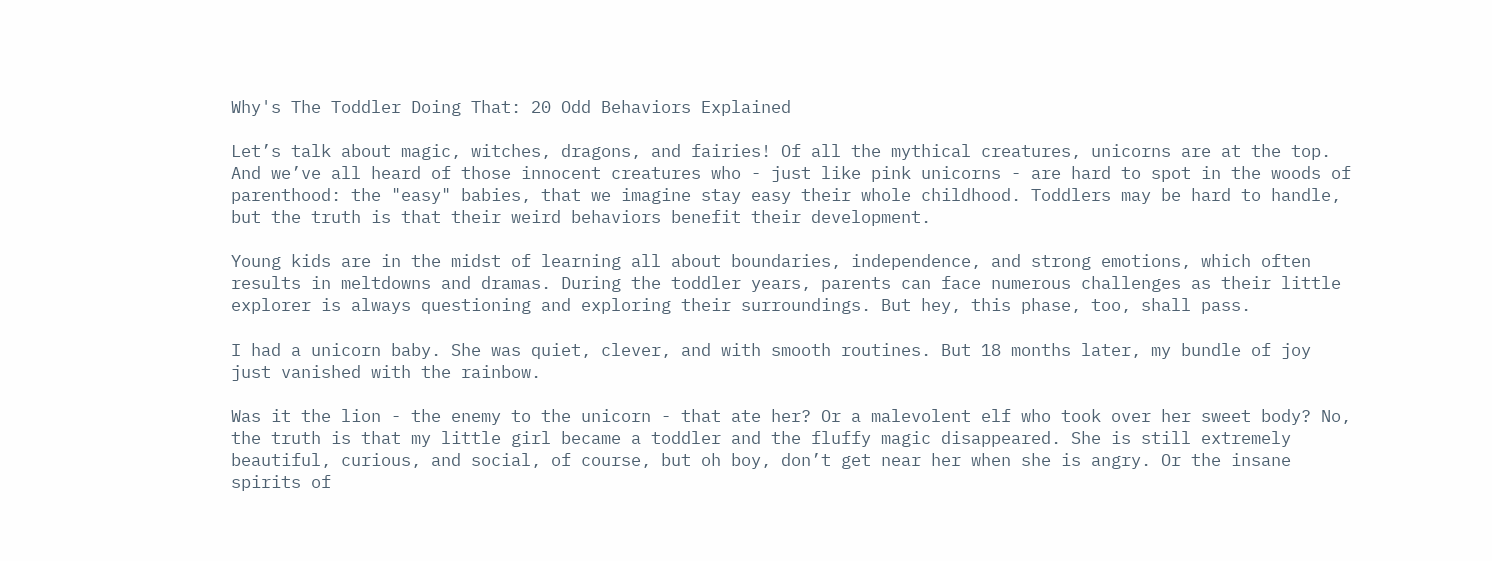Why's The Toddler Doing That: 20 Odd Behaviors Explained

Let’s talk about magic, witches, dragons, and fairies! Of all the mythical creatures, unicorns are at the top. And we’ve all heard of those innocent creatures who - just like pink unicorns - are hard to spot in the woods of parenthood: the "easy" babies, that we imagine stay easy their whole childhood. Toddlers may be hard to handle, but the truth is that their weird behaviors benefit their development.

Young kids are in the midst of learning all about boundaries, independence, and strong emotions, which often results in meltdowns and dramas. During the toddler years, parents can face numerous challenges as their little explorer is always questioning and exploring their surroundings. But hey, this phase, too, shall pass.

I had a unicorn baby. She was quiet, clever, and with smooth routines. But 18 months later, my bundle of joy just vanished with the rainbow.

Was it the lion - the enemy to the unicorn - that ate her? Or a malevolent elf who took over her sweet body? No, the truth is that my little girl became a toddler and the fluffy magic disappeared. She is still extremely beautiful, curious, and social, of course, but oh boy, don’t get near her when she is angry. Or the insane spirits of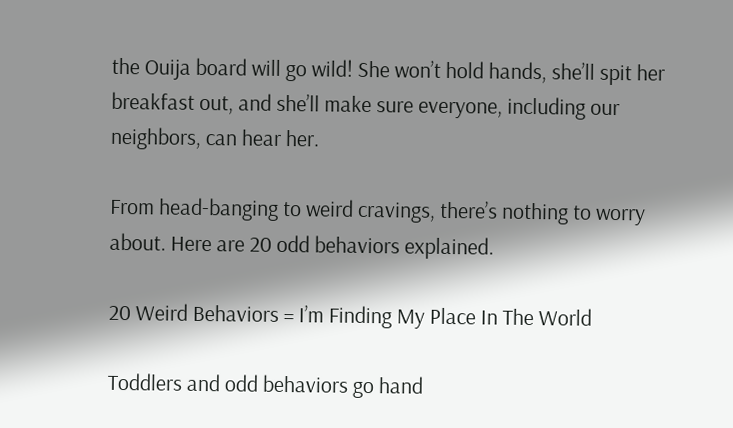the Ouija board will go wild! She won’t hold hands, she’ll spit her breakfast out, and she’ll make sure everyone, including our neighbors, can hear her.

From head-banging to weird cravings, there’s nothing to worry about. Here are 20 odd behaviors explained.

20 Weird Behaviors = I’m Finding My Place In The World

Toddlers and odd behaviors go hand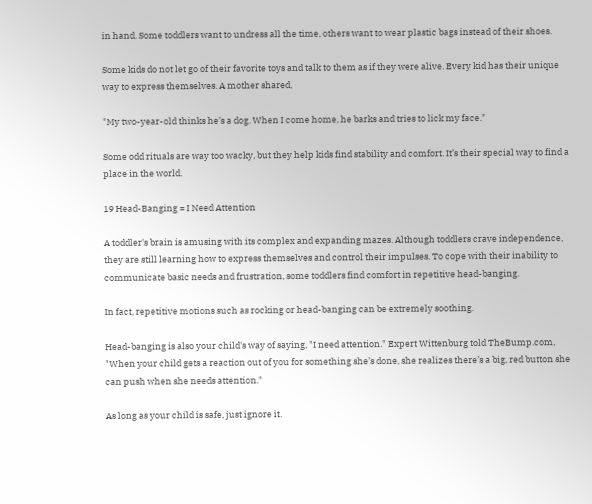in hand. Some toddlers want to undress all the time, others want to wear plastic bags instead of their shoes.

Some kids do not let go of their favorite toys and talk to them as if they were alive. Every kid has their unique way to express themselves. A mother shared,

"My two-year-old thinks he’s a dog. When I come home, he barks and tries to lick my face."

Some odd rituals are way too wacky, but they help kids find stability and comfort. It’s their special way to find a place in the world.

19 Head-Banging = I Need Attention

A toddler's brain is amusing with its complex and expanding mazes. Although toddlers crave independence, they are still learning how to express themselves and control their impulses. To cope with their inability to communicate basic needs and frustration, some toddlers find comfort in repetitive head-banging.

In fact, repetitive motions such as rocking or head-banging can be extremely soothing.

Head-banging is also your child's way of saying, "I need attention." Expert Wittenburg told TheBump.com, "When your child gets a reaction out of you for something she’s done, she realizes there’s a big, red button she can push when she needs attention."

As long as your child is safe, just ignore it.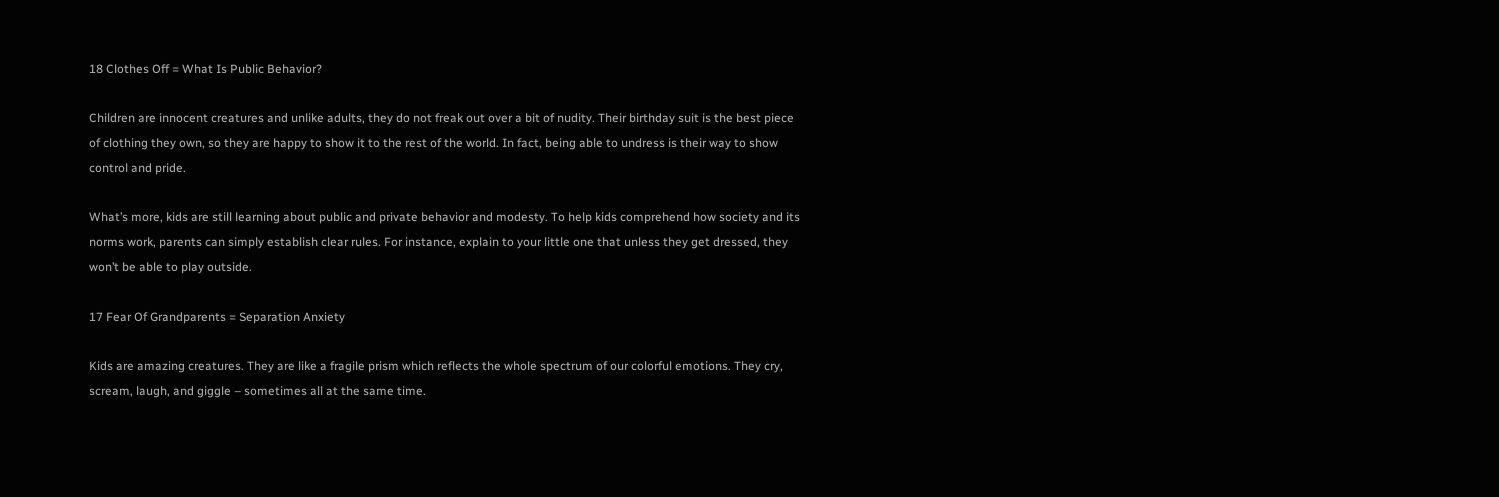18 Clothes Off = What Is Public Behavior?

Children are innocent creatures and unlike adults, they do not freak out over a bit of nudity. Their birthday suit is the best piece of clothing they own, so they are happy to show it to the rest of the world. In fact, being able to undress is their way to show control and pride.

What’s more, kids are still learning about public and private behavior and modesty. To help kids comprehend how society and its norms work, parents can simply establish clear rules. For instance, explain to your little one that unless they get dressed, they won’t be able to play outside.

17 Fear Of Grandparents = Separation Anxiety

Kids are amazing creatures. They are like a fragile prism which reflects the whole spectrum of our colorful emotions. They cry, scream, laugh, and giggle – sometimes all at the same time.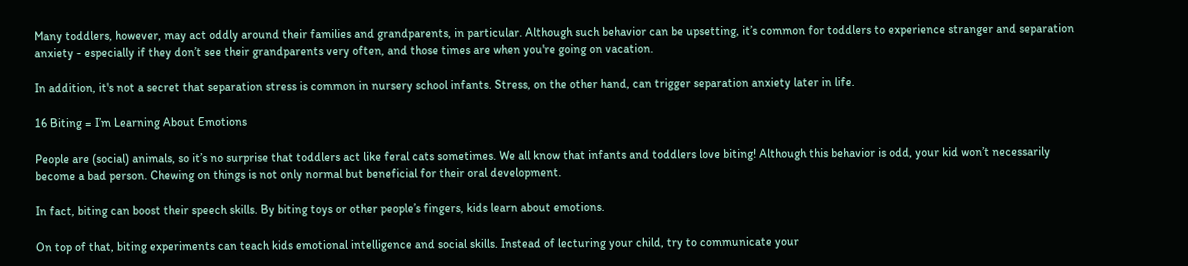Many toddlers, however, may act oddly around their families and grandparents, in particular. Although such behavior can be upsetting, it’s common for toddlers to experience stranger and separation anxiety - especially if they don’t see their grandparents very often, and those times are when you're going on vacation.

In addition, it's not a secret that separation stress is common in nursery school infants. Stress, on the other hand, can trigger separation anxiety later in life.

16 Biting = I’m Learning About Emotions

People are (social) animals, so it’s no surprise that toddlers act like feral cats sometimes. We all know that infants and toddlers love biting! Although this behavior is odd, your kid won’t necessarily become a bad person. Chewing on things is not only normal but beneficial for their oral development.

In fact, biting can boost their speech skills. By biting toys or other people’s fingers, kids learn about emotions.

On top of that, biting experiments can teach kids emotional intelligence and social skills. Instead of lecturing your child, try to communicate your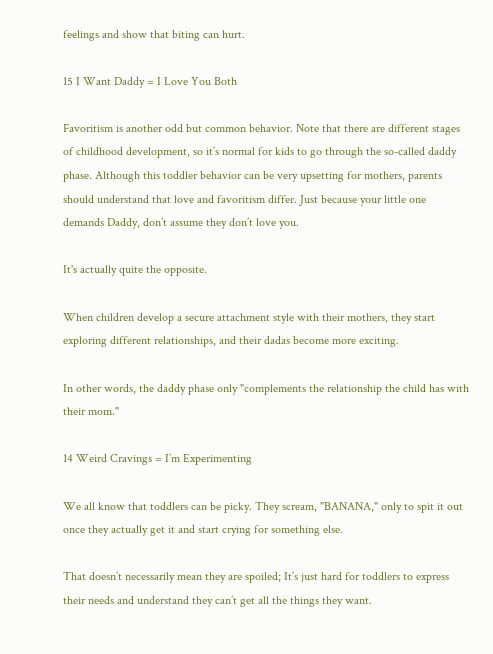feelings and show that biting can hurt.

15 I Want Daddy = I Love You Both

Favoritism is another odd but common behavior. Note that there are different stages of childhood development, so it’s normal for kids to go through the so-called daddy phase. Although this toddler behavior can be very upsetting for mothers, parents should understand that love and favoritism differ. Just because your little one demands Daddy, don’t assume they don’t love you.

It's actually quite the opposite.

When children develop a secure attachment style with their mothers, they start exploring different relationships, and their dadas become more exciting.

In other words, the daddy phase only "complements the relationship the child has with their mom."

14 Weird Cravings = I’m Experimenting

We all know that toddlers can be picky. They scream, "BANANA," only to spit it out once they actually get it and start crying for something else.

That doesn’t necessarily mean they are spoiled; It’s just hard for toddlers to express their needs and understand they can’t get all the things they want.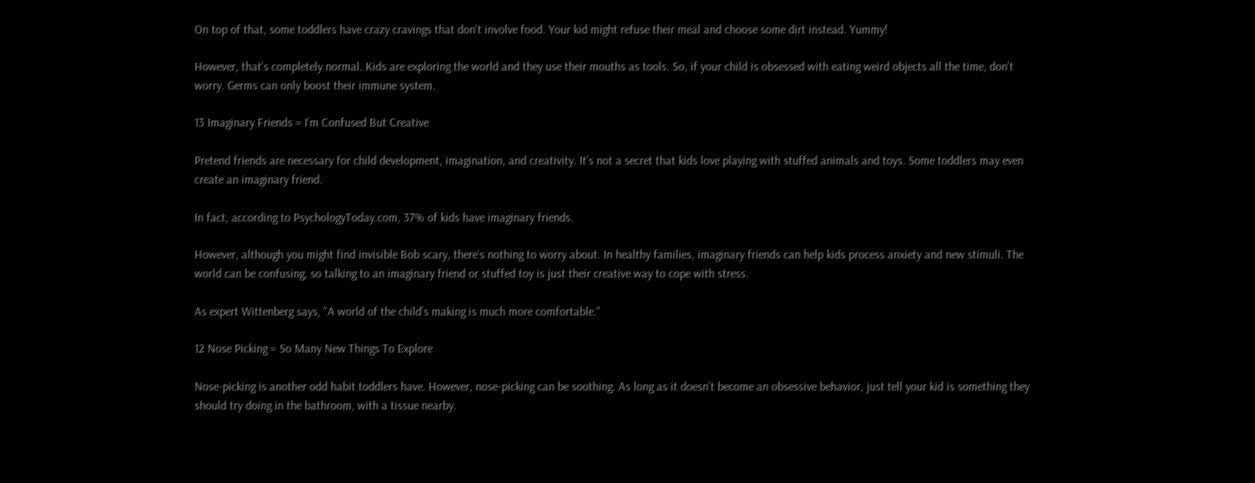On top of that, some toddlers have crazy cravings that don’t involve food. Your kid might refuse their meal and choose some dirt instead. Yummy!

However, that’s completely normal. Kids are exploring the world and they use their mouths as tools. So, if your child is obsessed with eating weird objects all the time, don’t worry. Germs can only boost their immune system.

13 Imaginary Friends = I’m Confused But Creative

Pretend friends are necessary for child development, imagination, and creativity. It’s not a secret that kids love playing with stuffed animals and toys. Some toddlers may even create an imaginary friend.

In fact, according to PsychologyToday.com, 37% of kids have imaginary friends.

However, although you might find invisible Bob scary, there’s nothing to worry about. In healthy families, imaginary friends can help kids process anxiety and new stimuli. The world can be confusing, so talking to an imaginary friend or stuffed toy is just their creative way to cope with stress.

As expert Wittenberg says, "A world of the child’s making is much more comfortable."

12 Nose Picking = So Many New Things To Explore

Nose-picking is another odd habit toddlers have. However, nose-picking can be soothing. As long as it doesn’t become an obsessive behavior, just tell your kid is something they should try doing in the bathroom, with a tissue nearby.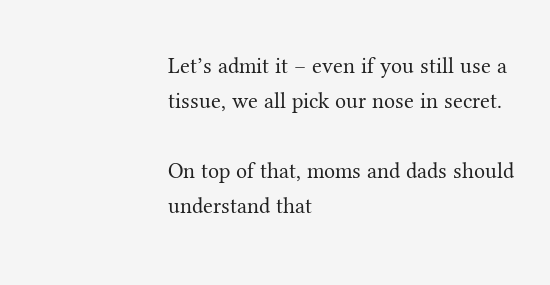Let’s admit it – even if you still use a tissue, we all pick our nose in secret.

On top of that, moms and dads should understand that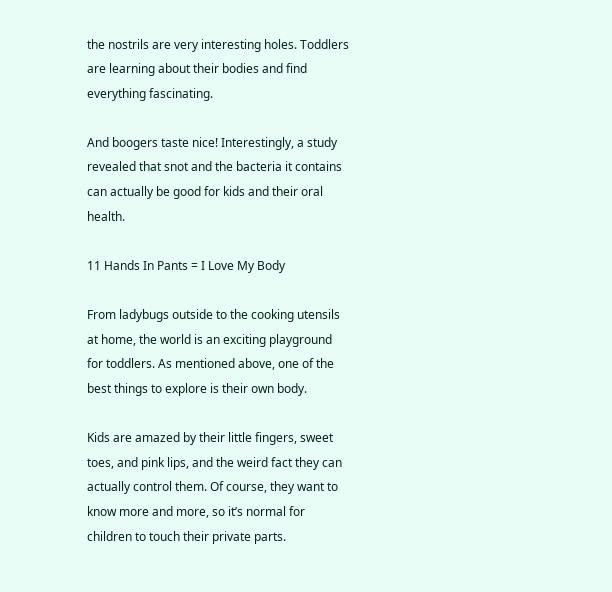the nostrils are very interesting holes. Toddlers are learning about their bodies and find everything fascinating.

And boogers taste nice! Interestingly, a study revealed that snot and the bacteria it contains can actually be good for kids and their oral health.

11 Hands In Pants = I Love My Body

From ladybugs outside to the cooking utensils at home, the world is an exciting playground for toddlers. As mentioned above, one of the best things to explore is their own body.

Kids are amazed by their little fingers, sweet toes, and pink lips, and the weird fact they can actually control them. Of course, they want to know more and more, so it’s normal for children to touch their private parts.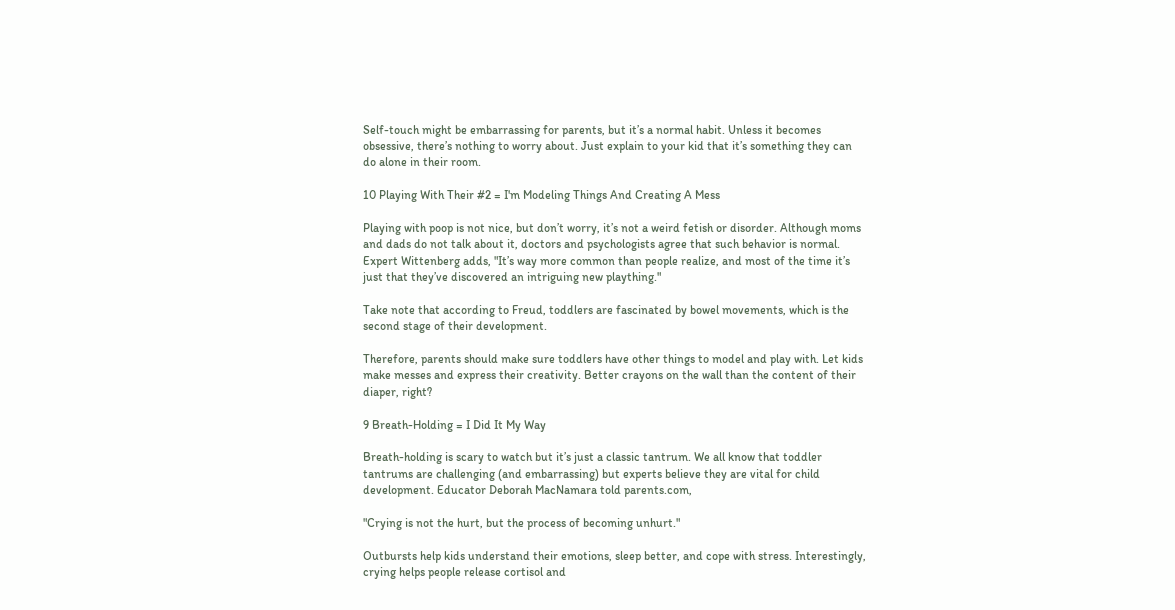Self-touch might be embarrassing for parents, but it’s a normal habit. Unless it becomes obsessive, there’s nothing to worry about. Just explain to your kid that it’s something they can do alone in their room.

10 Playing With Their #2 = I'm Modeling Things And Creating A Mess

Playing with poop is not nice, but don’t worry, it’s not a weird fetish or disorder. Although moms and dads do not talk about it, doctors and psychologists agree that such behavior is normal. Expert Wittenberg adds, "It’s way more common than people realize, and most of the time it’s just that they’ve discovered an intriguing new plaything."

Take note that according to Freud, toddlers are fascinated by bowel movements, which is the second stage of their development.

Therefore, parents should make sure toddlers have other things to model and play with. Let kids make messes and express their creativity. Better crayons on the wall than the content of their diaper, right?

9 Breath-Holding = I Did It My Way

Breath-holding is scary to watch but it’s just a classic tantrum. We all know that toddler tantrums are challenging (and embarrassing) but experts believe they are vital for child development. Educator Deborah MacNamara told parents.com,

"Crying is not the hurt, but the process of becoming unhurt."

Outbursts help kids understand their emotions, sleep better, and cope with stress. Interestingly, crying helps people release cortisol and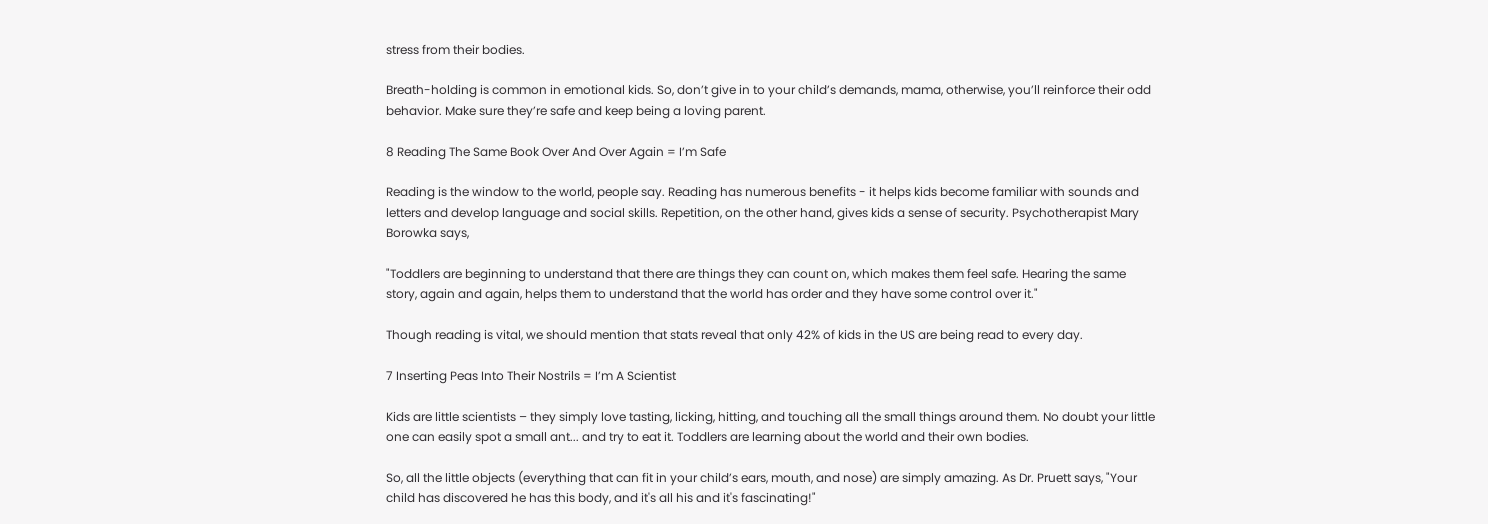stress from their bodies.

Breath-holding is common in emotional kids. So, don’t give in to your child’s demands, mama, otherwise, you’ll reinforce their odd behavior. Make sure they’re safe and keep being a loving parent.

8 Reading The Same Book Over And Over Again = I’m Safe

Reading is the window to the world, people say. Reading has numerous benefits - it helps kids become familiar with sounds and letters and develop language and social skills. Repetition, on the other hand, gives kids a sense of security. Psychotherapist Mary Borowka says,

"Toddlers are beginning to understand that there are things they can count on, which makes them feel safe. Hearing the same story, again and again, helps them to understand that the world has order and they have some control over it."

Though reading is vital, we should mention that stats reveal that only 42% of kids in the US are being read to every day.

7 Inserting Peas Into Their Nostrils = I’m A Scientist

Kids are little scientists – they simply love tasting, licking, hitting, and touching all the small things around them. No doubt your little one can easily spot a small ant... and try to eat it. Toddlers are learning about the world and their own bodies.

So, all the little objects (everything that can fit in your child’s ears, mouth, and nose) are simply amazing. As Dr. Pruett says, "Your child has discovered he has this body, and it's all his and it's fascinating!"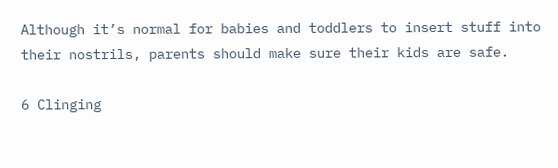Although it’s normal for babies and toddlers to insert stuff into their nostrils, parents should make sure their kids are safe.

6 Clinging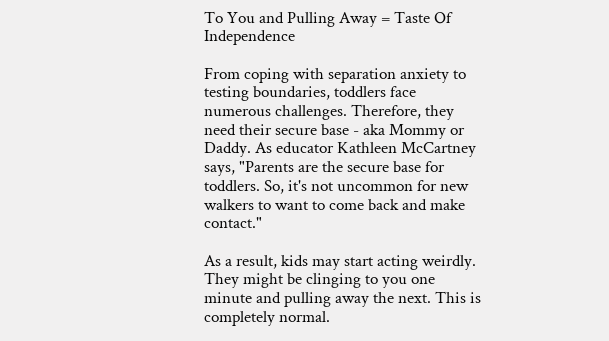To You and Pulling Away = Taste Of Independence

From coping with separation anxiety to testing boundaries, toddlers face numerous challenges. Therefore, they need their secure base - aka Mommy or Daddy. As educator Kathleen McCartney says, "Parents are the secure base for toddlers. So, it's not uncommon for new walkers to want to come back and make contact."

As a result, kids may start acting weirdly. They might be clinging to you one minute and pulling away the next. This is completely normal.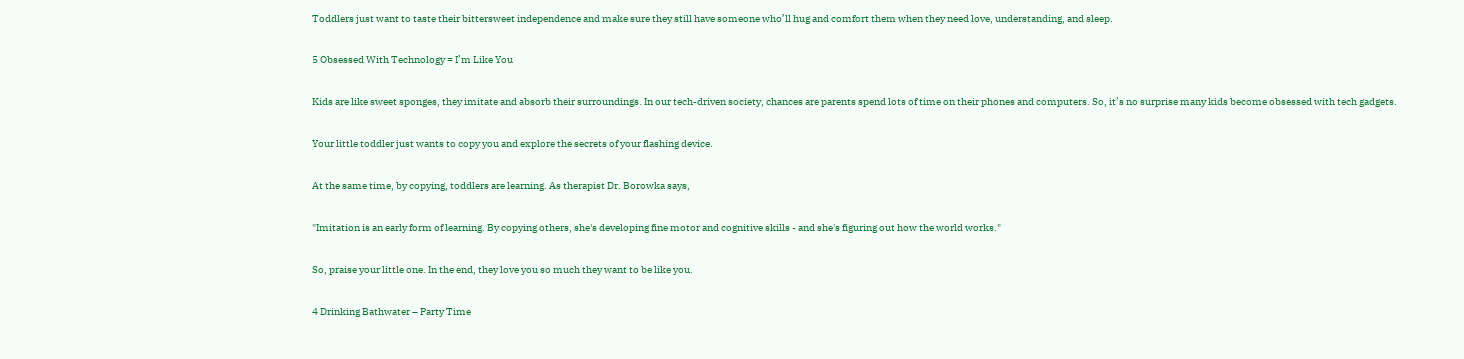Toddlers just want to taste their bittersweet independence and make sure they still have someone who’ll hug and comfort them when they need love, understanding, and sleep.

5 Obsessed With Technology = I’m Like You

Kids are like sweet sponges, they imitate and absorb their surroundings. In our tech-driven society, chances are parents spend lots of time on their phones and computers. So, it’s no surprise many kids become obsessed with tech gadgets.

Your little toddler just wants to copy you and explore the secrets of your flashing device.

At the same time, by copying, toddlers are learning. As therapist Dr. Borowka says,

"Imitation is an early form of learning. By copying others, she's developing fine motor and cognitive skills - and she's figuring out how the world works."

So, praise your little one. In the end, they love you so much they want to be like you.

4 Drinking Bathwater – Party Time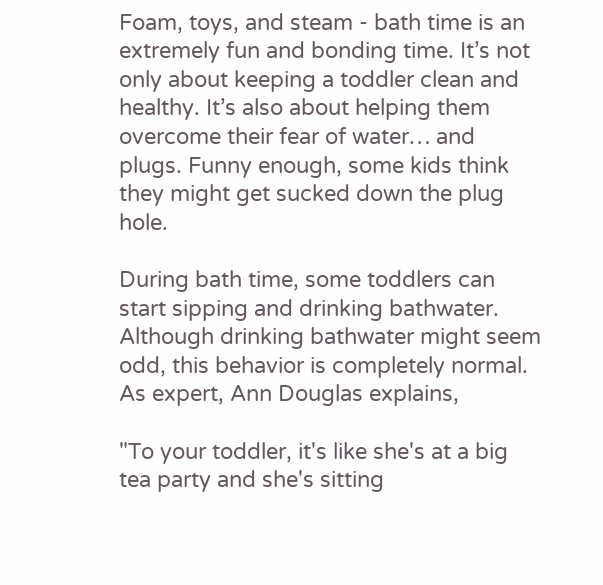Foam, toys, and steam - bath time is an extremely fun and bonding time. It’s not only about keeping a toddler clean and healthy. It’s also about helping them overcome their fear of water… and plugs. Funny enough, some kids think they might get sucked down the plug hole.

During bath time, some toddlers can start sipping and drinking bathwater. Although drinking bathwater might seem odd, this behavior is completely normal. As expert, Ann Douglas explains,

"To your toddler, it's like she's at a big tea party and she's sitting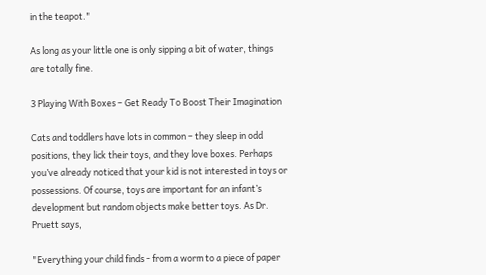in the teapot."

As long as your little one is only sipping a bit of water, things are totally fine.

3 Playing With Boxes – Get Ready To Boost Their Imagination

Cats and toddlers have lots in common – they sleep in odd positions, they lick their toys, and they love boxes. Perhaps you’ve already noticed that your kid is not interested in toys or possessions. Of course, toys are important for an infant’s development but random objects make better toys. As Dr. Pruett says,

"Everything your child finds - from a worm to a piece of paper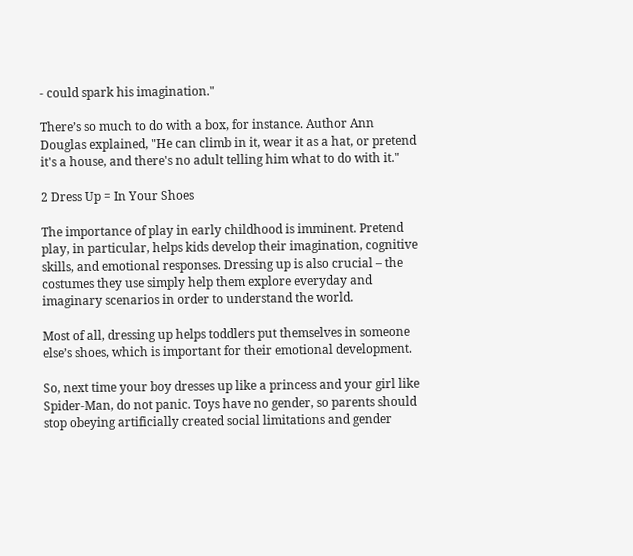- could spark his imagination."

There’s so much to do with a box, for instance. Author Ann Douglas explained, "He can climb in it, wear it as a hat, or pretend it's a house, and there's no adult telling him what to do with it."

2 Dress Up = In Your Shoes

The importance of play in early childhood is imminent. Pretend play, in particular, helps kids develop their imagination, cognitive skills, and emotional responses. Dressing up is also crucial – the costumes they use simply help them explore everyday and imaginary scenarios in order to understand the world.

Most of all, dressing up helps toddlers put themselves in someone else’s shoes, which is important for their emotional development.

So, next time your boy dresses up like a princess and your girl like Spider-Man, do not panic. Toys have no gender, so parents should stop obeying artificially created social limitations and gender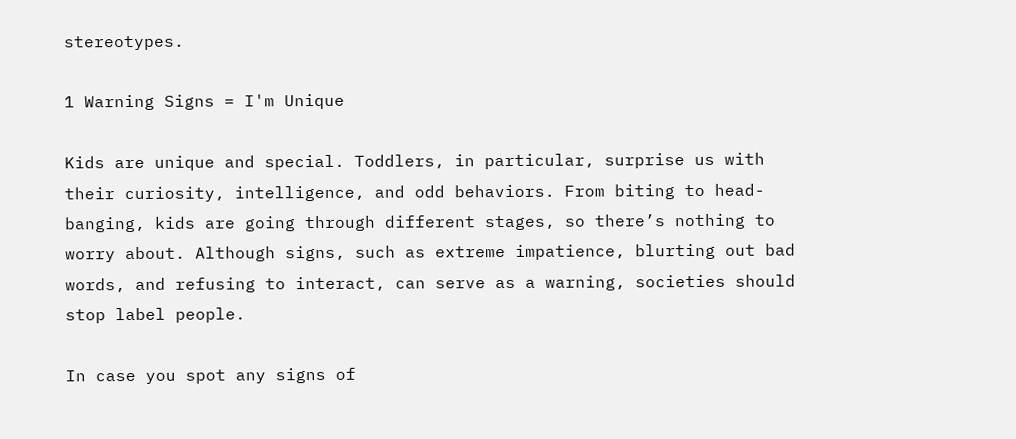stereotypes.

1 Warning Signs = I'm Unique

Kids are unique and special. Toddlers, in particular, surprise us with their curiosity, intelligence, and odd behaviors. From biting to head-banging, kids are going through different stages, so there’s nothing to worry about. Although signs, such as extreme impatience, blurting out bad words, and refusing to interact, can serve as a warning, societies should stop label people.

In case you spot any signs of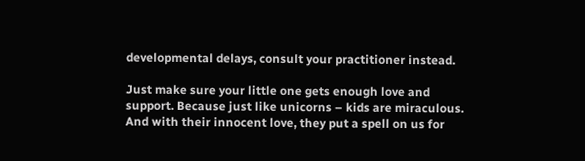developmental delays, consult your practitioner instead.

Just make sure your little one gets enough love and support. Because just like unicorns – kids are miraculous. And with their innocent love, they put a spell on us for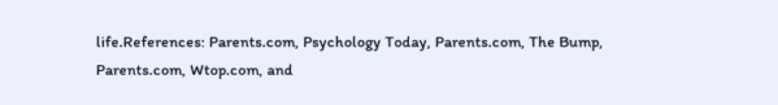life.References: Parents.com, Psychology Today, Parents.com, The Bump, Parents.com, Wtop.com, and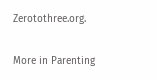Zerotothree.org.

More in Parenting